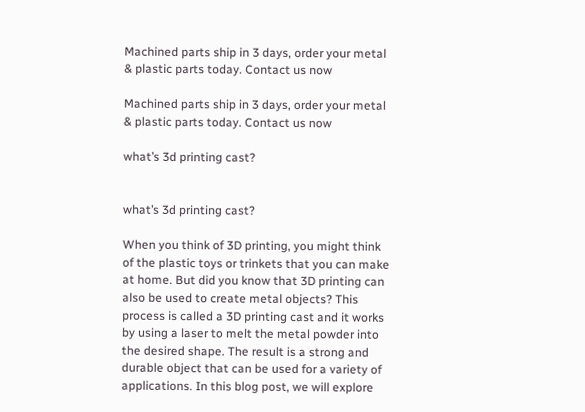Machined parts ship in 3 days, order your metal & plastic parts today. Contact us now

Machined parts ship in 3 days, order your metal & plastic parts today. Contact us now

what’s 3d printing cast?


what’s 3d printing cast?

When you think of 3D printing, you might think of the plastic toys or trinkets that you can make at home. But did you know that 3D printing can also be used to create metal objects? This process is called a 3D printing cast and it works by using a laser to melt the metal powder into the desired shape. The result is a strong and durable object that can be used for a variety of applications. In this blog post, we will explore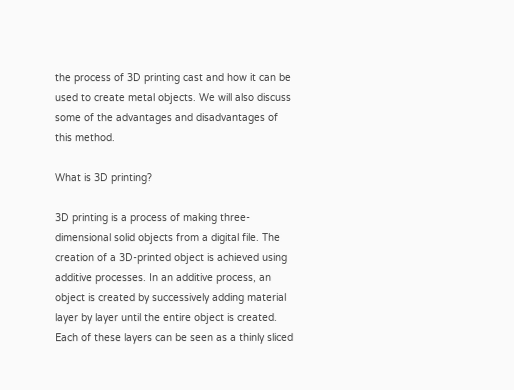the process of 3D printing cast and how it can be used to create metal objects. We will also discuss some of the advantages and disadvantages of this method.

What is 3D printing?

3D printing is a process of making three-dimensional solid objects from a digital file. The creation of a 3D-printed object is achieved using additive processes. In an additive process, an object is created by successively adding material layer by layer until the entire object is created. Each of these layers can be seen as a thinly sliced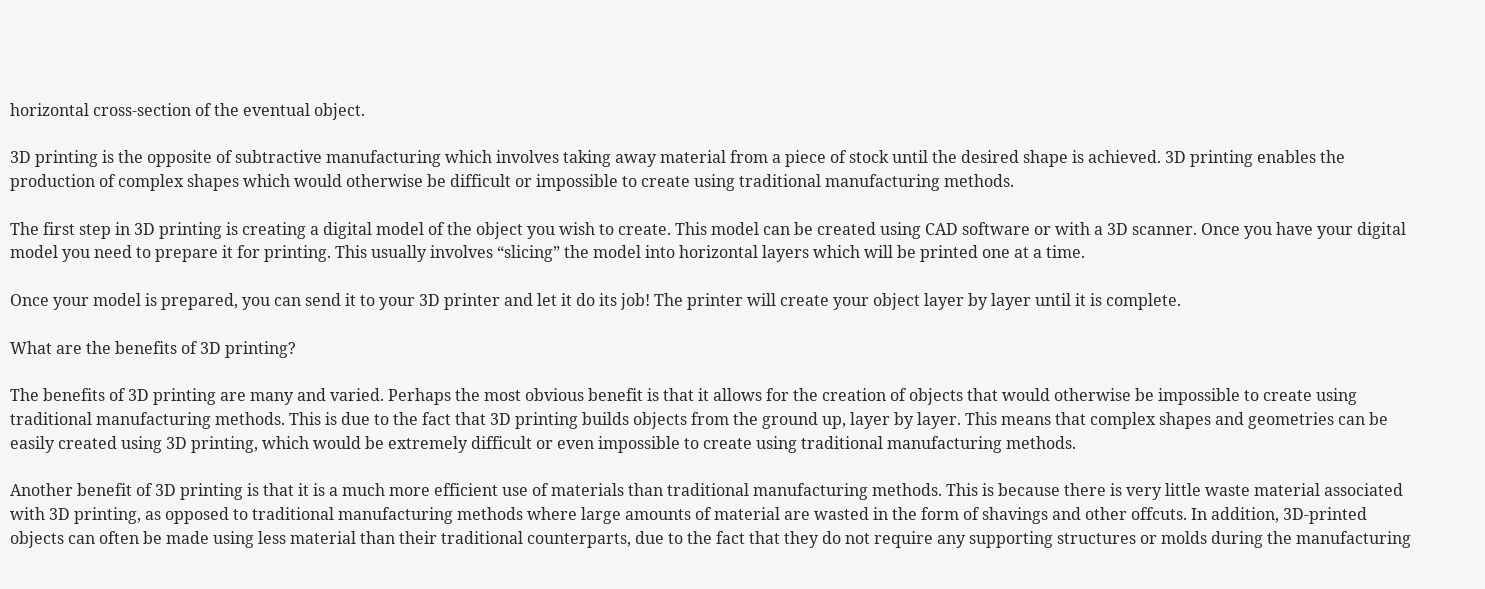horizontal cross-section of the eventual object.

3D printing is the opposite of subtractive manufacturing which involves taking away material from a piece of stock until the desired shape is achieved. 3D printing enables the production of complex shapes which would otherwise be difficult or impossible to create using traditional manufacturing methods.

The first step in 3D printing is creating a digital model of the object you wish to create. This model can be created using CAD software or with a 3D scanner. Once you have your digital model you need to prepare it for printing. This usually involves “slicing” the model into horizontal layers which will be printed one at a time.

Once your model is prepared, you can send it to your 3D printer and let it do its job! The printer will create your object layer by layer until it is complete.

What are the benefits of 3D printing?

The benefits of 3D printing are many and varied. Perhaps the most obvious benefit is that it allows for the creation of objects that would otherwise be impossible to create using traditional manufacturing methods. This is due to the fact that 3D printing builds objects from the ground up, layer by layer. This means that complex shapes and geometries can be easily created using 3D printing, which would be extremely difficult or even impossible to create using traditional manufacturing methods.

Another benefit of 3D printing is that it is a much more efficient use of materials than traditional manufacturing methods. This is because there is very little waste material associated with 3D printing, as opposed to traditional manufacturing methods where large amounts of material are wasted in the form of shavings and other offcuts. In addition, 3D-printed objects can often be made using less material than their traditional counterparts, due to the fact that they do not require any supporting structures or molds during the manufacturing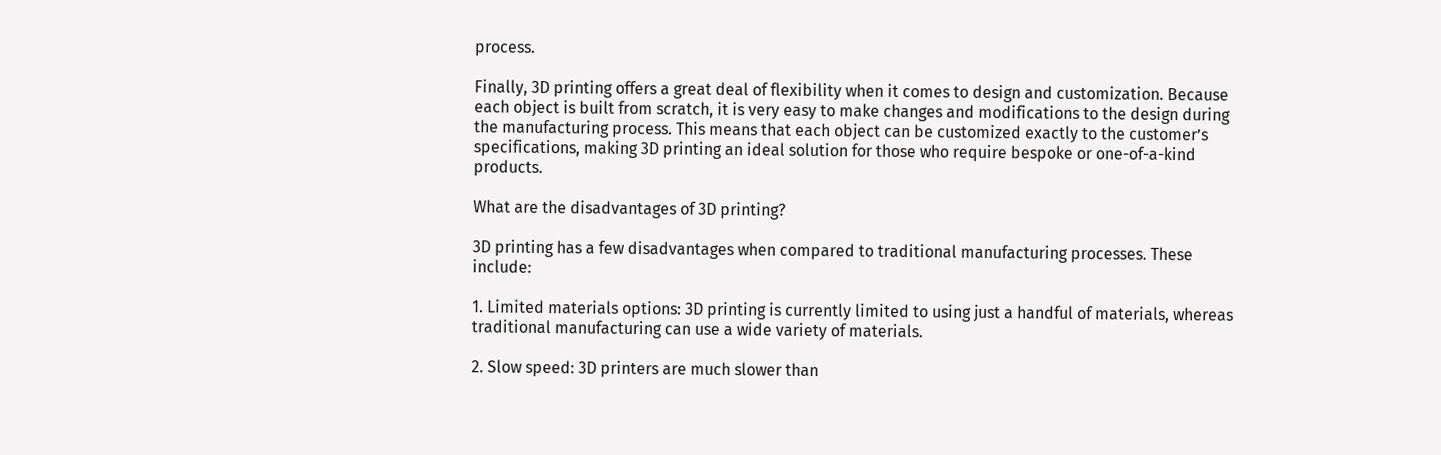process.

Finally, 3D printing offers a great deal of flexibility when it comes to design and customization. Because each object is built from scratch, it is very easy to make changes and modifications to the design during the manufacturing process. This means that each object can be customized exactly to the customer’s specifications, making 3D printing an ideal solution for those who require bespoke or one-of-a-kind products.

What are the disadvantages of 3D printing?

3D printing has a few disadvantages when compared to traditional manufacturing processes. These include:

1. Limited materials options: 3D printing is currently limited to using just a handful of materials, whereas traditional manufacturing can use a wide variety of materials.

2. Slow speed: 3D printers are much slower than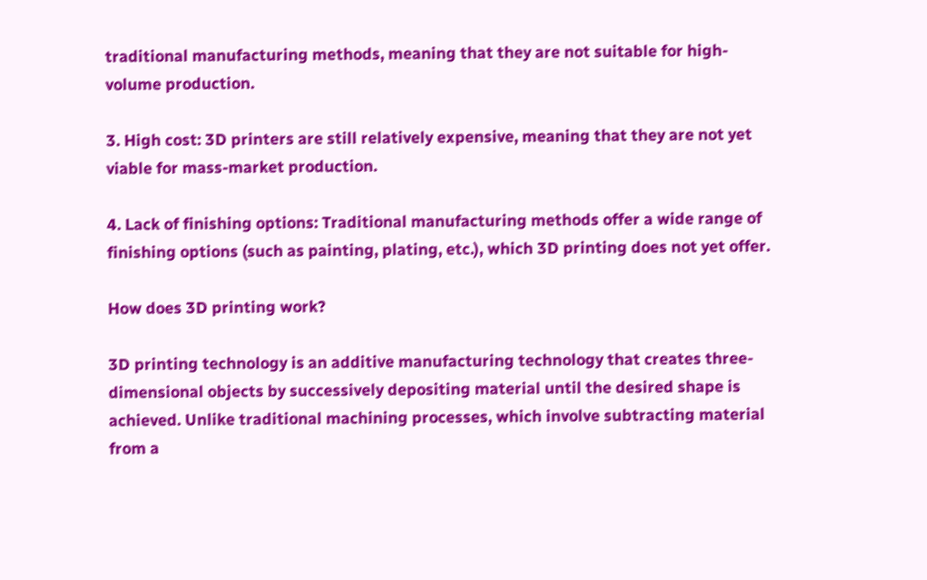traditional manufacturing methods, meaning that they are not suitable for high-volume production.

3. High cost: 3D printers are still relatively expensive, meaning that they are not yet viable for mass-market production.

4. Lack of finishing options: Traditional manufacturing methods offer a wide range of finishing options (such as painting, plating, etc.), which 3D printing does not yet offer.

How does 3D printing work?

3D printing technology is an additive manufacturing technology that creates three-dimensional objects by successively depositing material until the desired shape is achieved. Unlike traditional machining processes, which involve subtracting material from a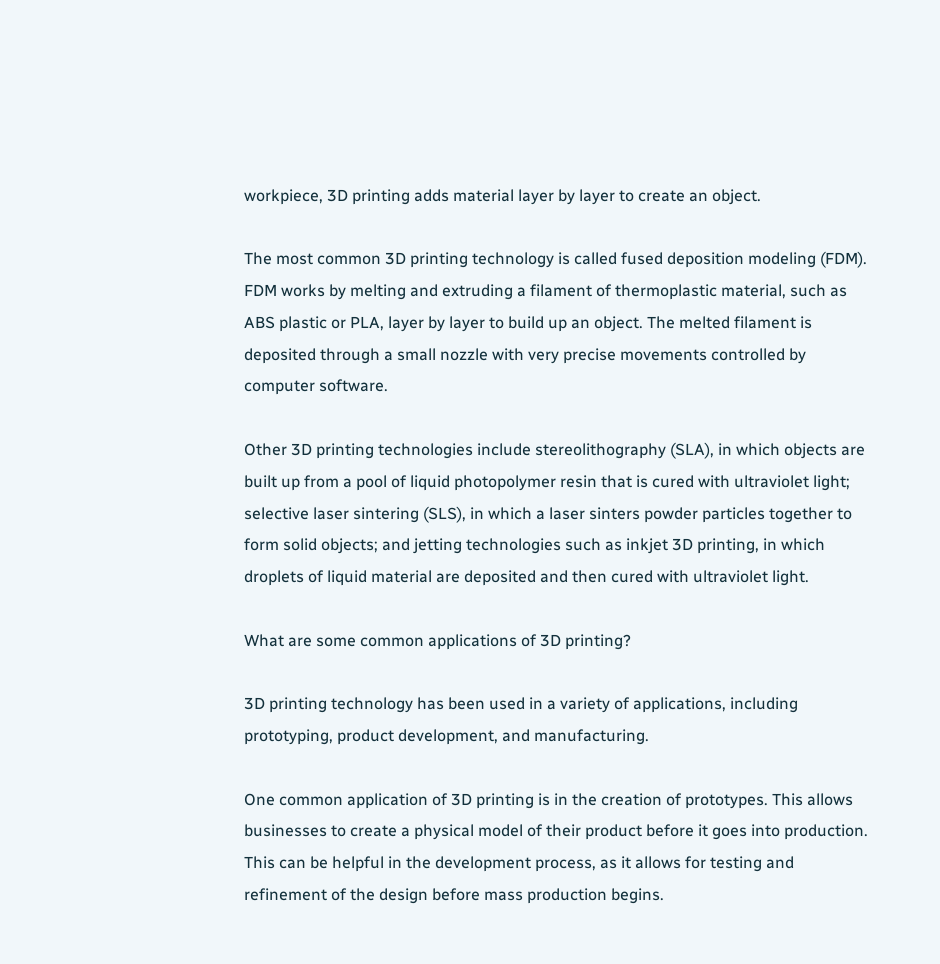workpiece, 3D printing adds material layer by layer to create an object.

The most common 3D printing technology is called fused deposition modeling (FDM). FDM works by melting and extruding a filament of thermoplastic material, such as ABS plastic or PLA, layer by layer to build up an object. The melted filament is deposited through a small nozzle with very precise movements controlled by computer software.

Other 3D printing technologies include stereolithography (SLA), in which objects are built up from a pool of liquid photopolymer resin that is cured with ultraviolet light; selective laser sintering (SLS), in which a laser sinters powder particles together to form solid objects; and jetting technologies such as inkjet 3D printing, in which droplets of liquid material are deposited and then cured with ultraviolet light.

What are some common applications of 3D printing?

3D printing technology has been used in a variety of applications, including prototyping, product development, and manufacturing.

One common application of 3D printing is in the creation of prototypes. This allows businesses to create a physical model of their product before it goes into production. This can be helpful in the development process, as it allows for testing and refinement of the design before mass production begins.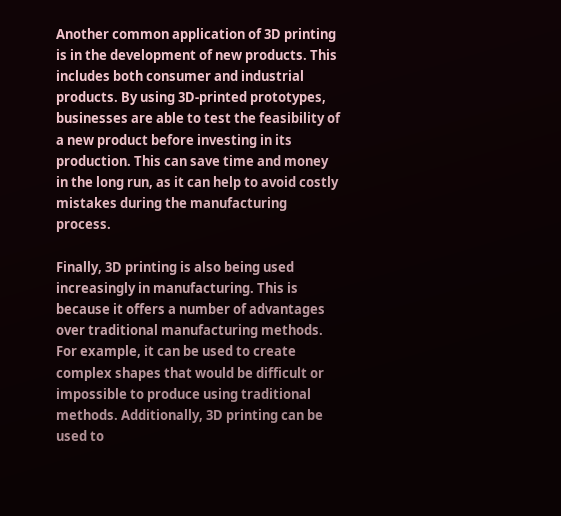Another common application of 3D printing is in the development of new products. This includes both consumer and industrial products. By using 3D-printed prototypes, businesses are able to test the feasibility of a new product before investing in its production. This can save time and money in the long run, as it can help to avoid costly mistakes during the manufacturing process.

Finally, 3D printing is also being used increasingly in manufacturing. This is because it offers a number of advantages over traditional manufacturing methods. For example, it can be used to create complex shapes that would be difficult or impossible to produce using traditional methods. Additionally, 3D printing can be used to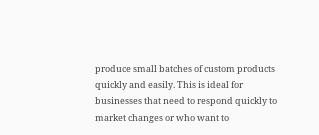produce small batches of custom products quickly and easily. This is ideal for businesses that need to respond quickly to market changes or who want to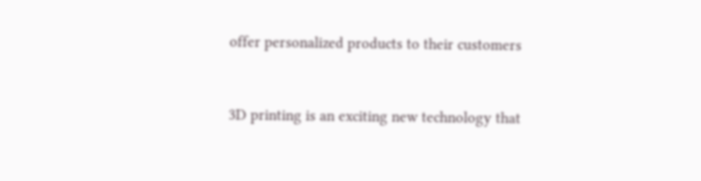offer personalized products to their customers


3D printing is an exciting new technology that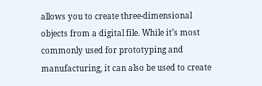allows you to create three-dimensional objects from a digital file. While it’s most commonly used for prototyping and manufacturing, it can also be used to create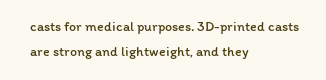casts for medical purposes. 3D-printed casts are strong and lightweight, and they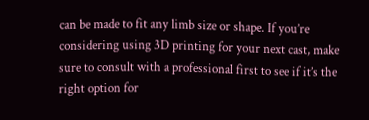can be made to fit any limb size or shape. If you’re considering using 3D printing for your next cast, make sure to consult with a professional first to see if it’s the right option for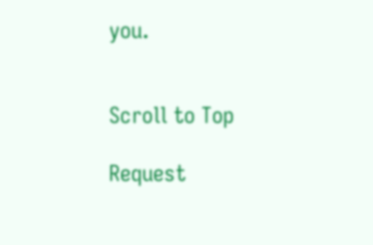you.


Scroll to Top

Request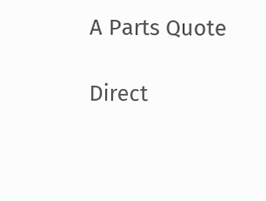A Parts Quote

Direct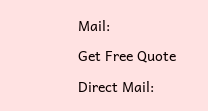Mail:

Get Free Quote

Direct Mail: